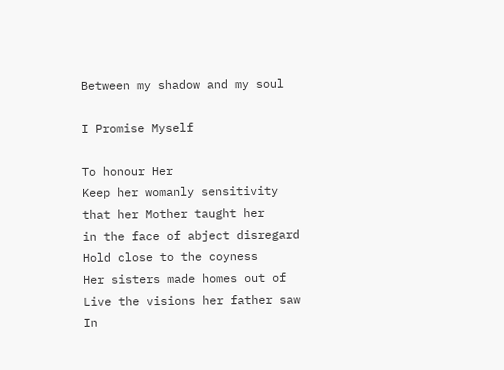Between my shadow and my soul

I Promise Myself

To honour Her
Keep her womanly sensitivity
that her Mother taught her
in the face of abject disregard
Hold close to the coyness
Her sisters made homes out of
Live the visions her father saw
In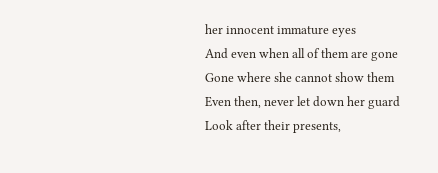her innocent immature eyes
And even when all of them are gone
Gone where she cannot show them
Even then, never let down her guard
Look after their presents,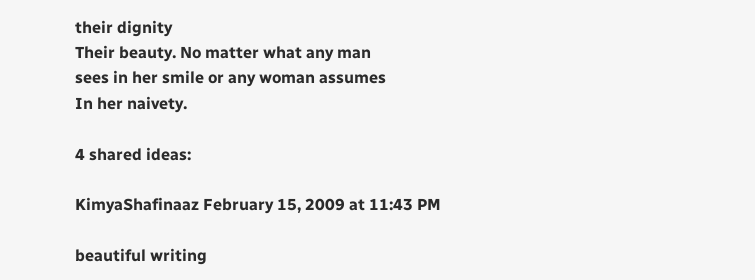their dignity
Their beauty. No matter what any man
sees in her smile or any woman assumes
In her naivety.

4 shared ideas:

KimyaShafinaaz February 15, 2009 at 11:43 PM

beautiful writing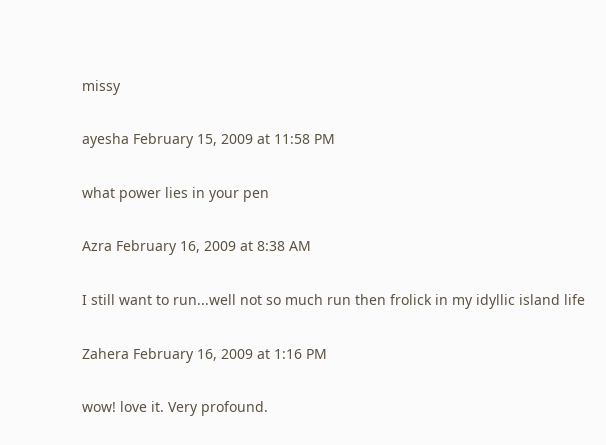missy

ayesha February 15, 2009 at 11:58 PM

what power lies in your pen

Azra February 16, 2009 at 8:38 AM

I still want to run...well not so much run then frolick in my idyllic island life

Zahera February 16, 2009 at 1:16 PM

wow! love it. Very profound.